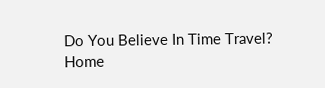Do You Believe In Time Travel?
Home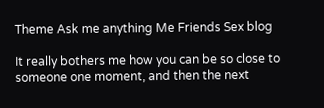Theme Ask me anything Me Friends Sex blog

It really bothers me how you can be so close to someone one moment, and then the next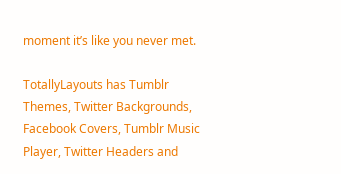moment it’s like you never met.

TotallyLayouts has Tumblr Themes, Twitter Backgrounds, Facebook Covers, Tumblr Music Player, Twitter Headers and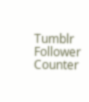Tumblr Follower Counter